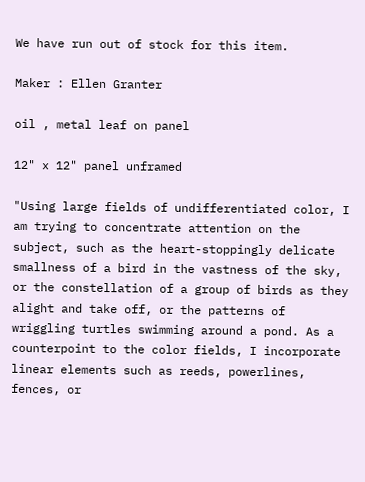We have run out of stock for this item.

Maker : Ellen Granter

oil , metal leaf on panel

12" x 12" panel unframed

"Using large fields of undifferentiated color, I am trying to concentrate attention on the subject, such as the heart-stoppingly delicate smallness of a bird in the vastness of the sky, or the constellation of a group of birds as they alight and take off, or the patterns of wriggling turtles swimming around a pond. As a counterpoint to the color fields, I incorporate linear elements such as reeds, powerlines, fences, or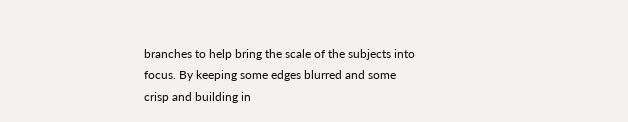branches to help bring the scale of the subjects into focus. By keeping some edges blurred and some crisp and building in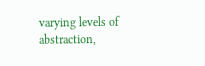varying levels of abstraction,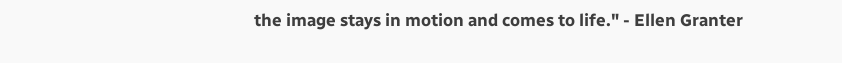the image stays in motion and comes to life." - Ellen Granter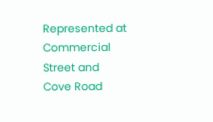Represented at Commercial Street and Cove Road